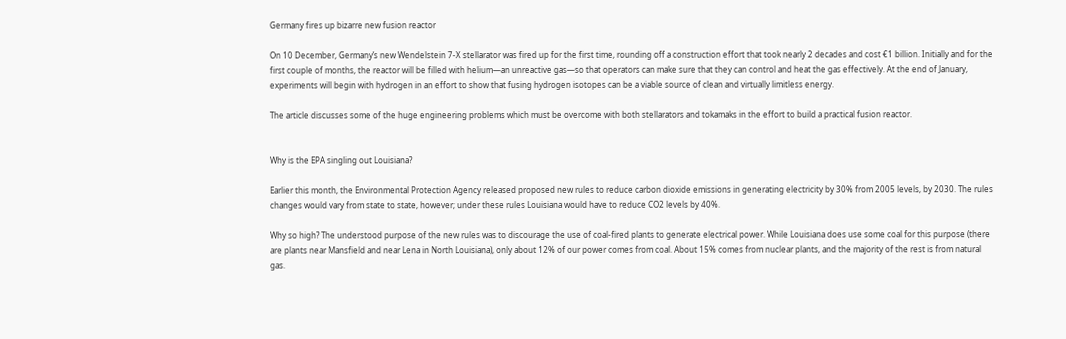Germany fires up bizarre new fusion reactor

On 10 December, Germany’s new Wendelstein 7-X stellarator was fired up for the first time, rounding off a construction effort that took nearly 2 decades and cost €1 billion. Initially and for the first couple of months, the reactor will be filled with helium—an unreactive gas—so that operators can make sure that they can control and heat the gas effectively. At the end of January, experiments will begin with hydrogen in an effort to show that fusing hydrogen isotopes can be a viable source of clean and virtually limitless energy.

The article discusses some of the huge engineering problems which must be overcome with both stellarators and tokamaks in the effort to build a practical fusion reactor.


Why is the EPA singling out Louisiana?

Earlier this month, the Environmental Protection Agency released proposed new rules to reduce carbon dioxide emissions in generating electricity by 30% from 2005 levels, by 2030. The rules changes would vary from state to state, however; under these rules Louisiana would have to reduce CO2 levels by 40%.

Why so high? The understood purpose of the new rules was to discourage the use of coal-fired plants to generate electrical power. While Louisiana does use some coal for this purpose (there are plants near Mansfield and near Lena in North Louisiana), only about 12% of our power comes from coal. About 15% comes from nuclear plants, and the majority of the rest is from natural gas.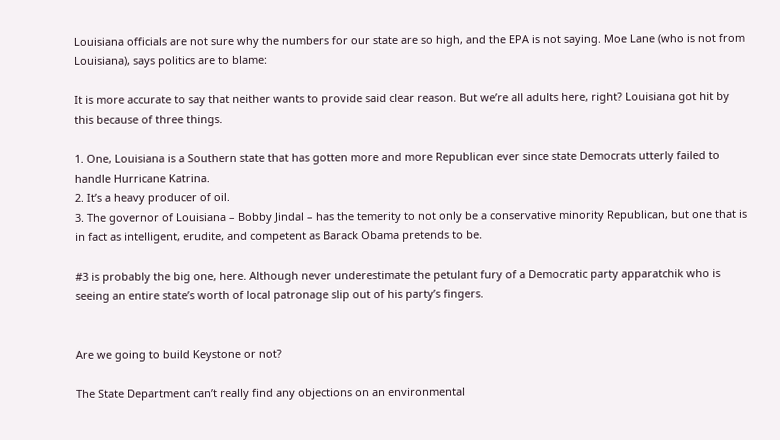Louisiana officials are not sure why the numbers for our state are so high, and the EPA is not saying. Moe Lane (who is not from Louisiana), says politics are to blame:

It is more accurate to say that neither wants to provide said clear reason. But we’re all adults here, right? Louisiana got hit by this because of three things.

1. One, Louisiana is a Southern state that has gotten more and more Republican ever since state Democrats utterly failed to handle Hurricane Katrina.
2. It’s a heavy producer of oil.
3. The governor of Louisiana – Bobby Jindal – has the temerity to not only be a conservative minority Republican, but one that is in fact as intelligent, erudite, and competent as Barack Obama pretends to be.

#3 is probably the big one, here. Although never underestimate the petulant fury of a Democratic party apparatchik who is seeing an entire state’s worth of local patronage slip out of his party’s fingers.


Are we going to build Keystone or not?

The State Department can’t really find any objections on an environmental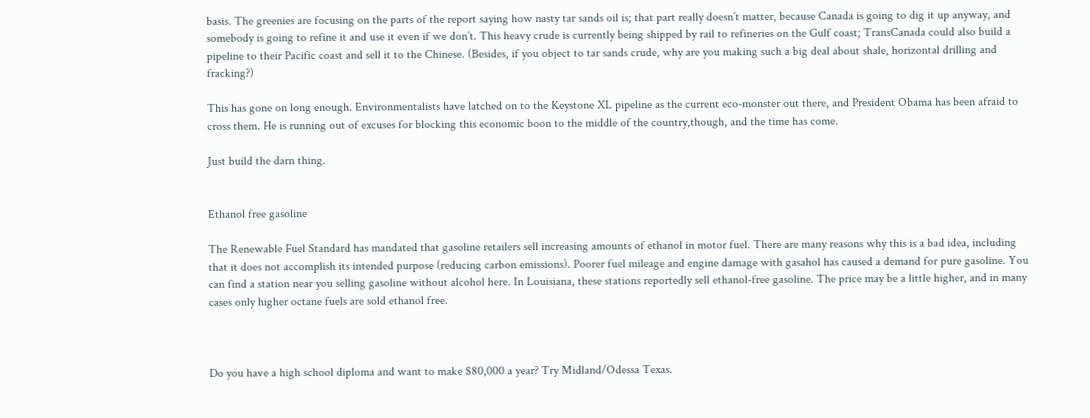basis. The greenies are focusing on the parts of the report saying how nasty tar sands oil is; that part really doesn’t matter, because Canada is going to dig it up anyway, and somebody is going to refine it and use it even if we don’t. This heavy crude is currently being shipped by rail to refineries on the Gulf coast; TransCanada could also build a pipeline to their Pacific coast and sell it to the Chinese. (Besides, if you object to tar sands crude, why are you making such a big deal about shale, horizontal drilling and fracking?)

This has gone on long enough. Environmentalists have latched on to the Keystone XL pipeline as the current eco-monster out there, and President Obama has been afraid to cross them. He is running out of excuses for blocking this economic boon to the middle of the country,though, and the time has come.

Just build the darn thing.


Ethanol free gasoline

The Renewable Fuel Standard has mandated that gasoline retailers sell increasing amounts of ethanol in motor fuel. There are many reasons why this is a bad idea, including that it does not accomplish its intended purpose (reducing carbon emissions). Poorer fuel mileage and engine damage with gasahol has caused a demand for pure gasoline. You can find a station near you selling gasoline without alcohol here. In Louisiana, these stations reportedly sell ethanol-free gasoline. The price may be a little higher, and in many cases only higher octane fuels are sold ethanol free.



Do you have a high school diploma and want to make $80,000 a year? Try Midland/Odessa Texas.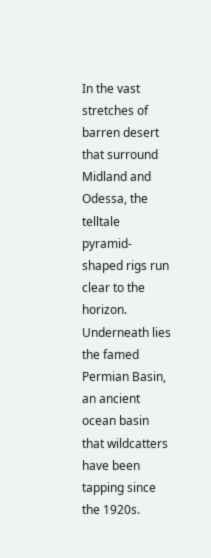In the vast stretches of barren desert that surround Midland and Odessa, the telltale pyramid-shaped rigs run clear to the horizon. Underneath lies the famed Permian Basin, an ancient ocean basin that wildcatters have been tapping since the 1920s.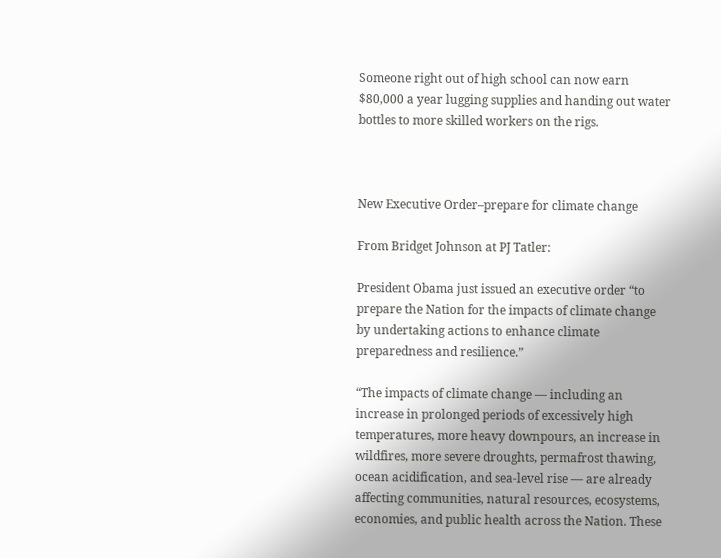Someone right out of high school can now earn $80,000 a year lugging supplies and handing out water bottles to more skilled workers on the rigs.



New Executive Order–prepare for climate change

From Bridget Johnson at PJ Tatler:

President Obama just issued an executive order “to prepare the Nation for the impacts of climate change by undertaking actions to enhance climate preparedness and resilience.”

“The impacts of climate change — including an increase in prolonged periods of excessively high temperatures, more heavy downpours, an increase in wildfires, more severe droughts, permafrost thawing, ocean acidification, and sea-level rise — are already affecting communities, natural resources, ecosystems, economies, and public health across the Nation. These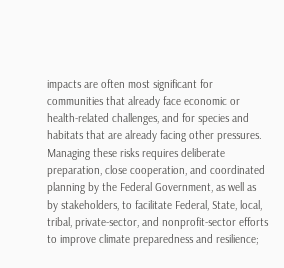impacts are often most significant for communities that already face economic or health-related challenges, and for species and habitats that are already facing other pressures. Managing these risks requires deliberate preparation, close cooperation, and coordinated planning by the Federal Government, as well as by stakeholders, to facilitate Federal, State, local, tribal, private-sector, and nonprofit-sector efforts to improve climate preparedness and resilience;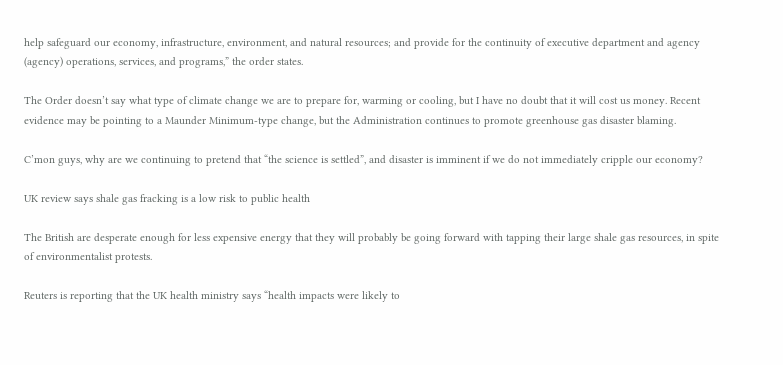help safeguard our economy, infrastructure, environment, and natural resources; and provide for the continuity of executive department and agency (agency) operations, services, and programs,” the order states.

The Order doesn’t say what type of climate change we are to prepare for, warming or cooling, but I have no doubt that it will cost us money. Recent evidence may be pointing to a Maunder Minimum-type change, but the Administration continues to promote greenhouse gas disaster blaming.

C’mon guys, why are we continuing to pretend that “the science is settled”, and disaster is imminent if we do not immediately cripple our economy?

UK review says shale gas fracking is a low risk to public health

The British are desperate enough for less expensive energy that they will probably be going forward with tapping their large shale gas resources, in spite of environmentalist protests.

Reuters is reporting that the UK health ministry says “health impacts were likely to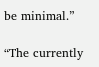be minimal.”

“The currently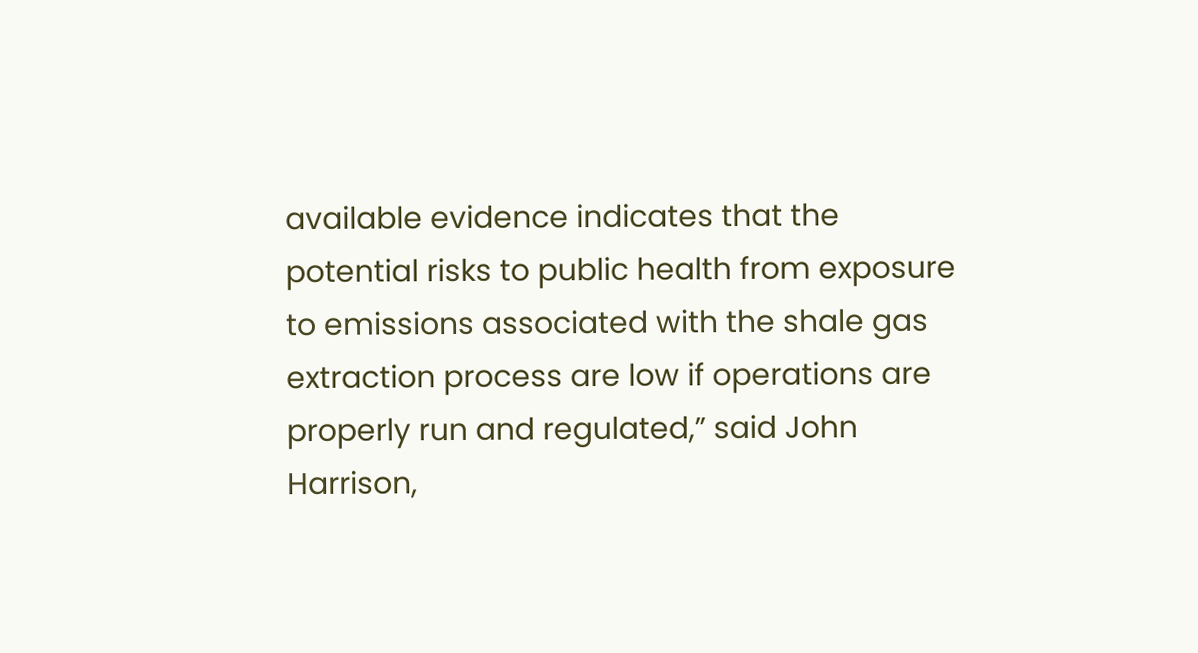available evidence indicates that the potential risks to public health from exposure to emissions associated with the shale gas extraction process are low if operations are properly run and regulated,” said John Harrison,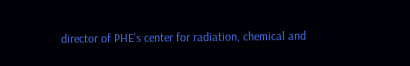director of PHE’s center for radiation, chemical and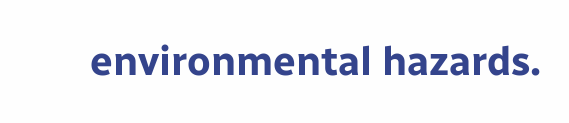environmental hazards.